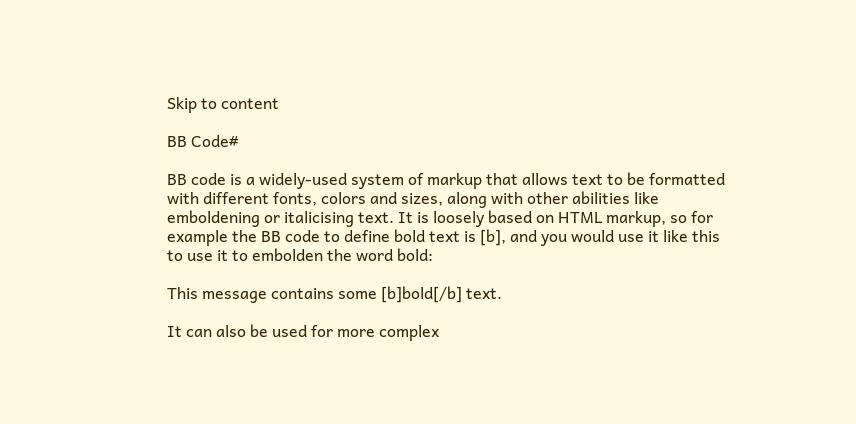Skip to content

BB Code#

BB code is a widely-used system of markup that allows text to be formatted with different fonts, colors and sizes, along with other abilities like emboldening or italicising text. It is loosely based on HTML markup, so for example the BB code to define bold text is [b], and you would use it like this to use it to embolden the word bold:

This message contains some [b]bold[/b] text.

It can also be used for more complex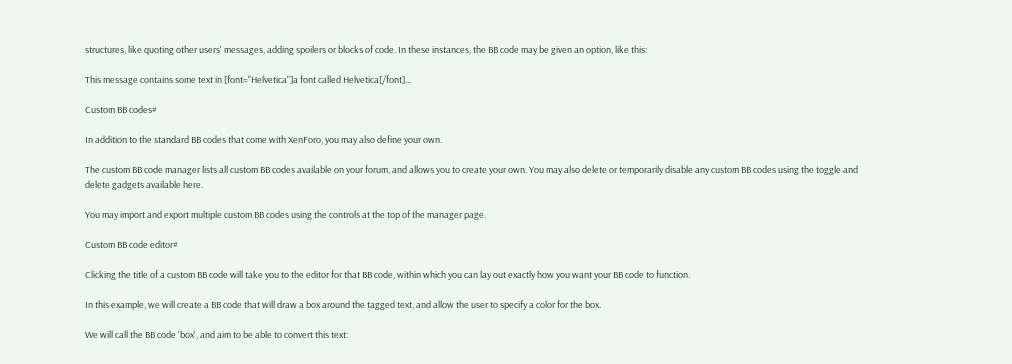structures, like quoting other users' messages, adding spoilers or blocks of code. In these instances, the BB code may be given an option, like this:

This message contains some text in [font="Helvetica"]a font called Helvetica[/font]...

Custom BB codes#

In addition to the standard BB codes that come with XenForo, you may also define your own.

The custom BB code manager lists all custom BB codes available on your forum, and allows you to create your own. You may also delete or temporarily disable any custom BB codes using the toggle and delete gadgets available here.

You may import and export multiple custom BB codes using the controls at the top of the manager page.

Custom BB code editor#

Clicking the title of a custom BB code will take you to the editor for that BB code, within which you can lay out exactly how you want your BB code to function.

In this example, we will create a BB code that will draw a box around the tagged text, and allow the user to specify a color for the box.

We will call the BB code 'box', and aim to be able to convert this text: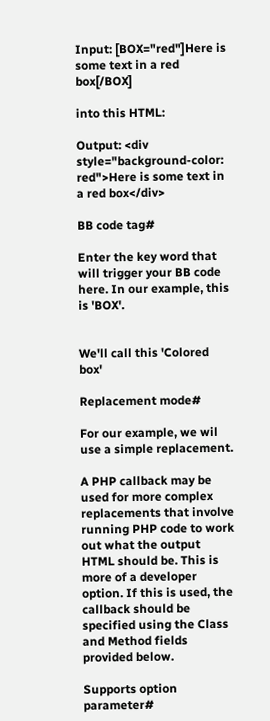Input: [BOX="red"]Here is some text in a red box[/BOX]

into this HTML:

Output: <div style="background-color: red">Here is some text in a red box</div>

BB code tag#

Enter the key word that will trigger your BB code here. In our example, this is 'BOX'.


We'll call this 'Colored box'

Replacement mode#

For our example, we wil use a simple replacement.

A PHP callback may be used for more complex replacements that involve running PHP code to work out what the output HTML should be. This is more of a developer option. If this is used, the callback should be specified using the Class and Method fields provided below.

Supports option parameter#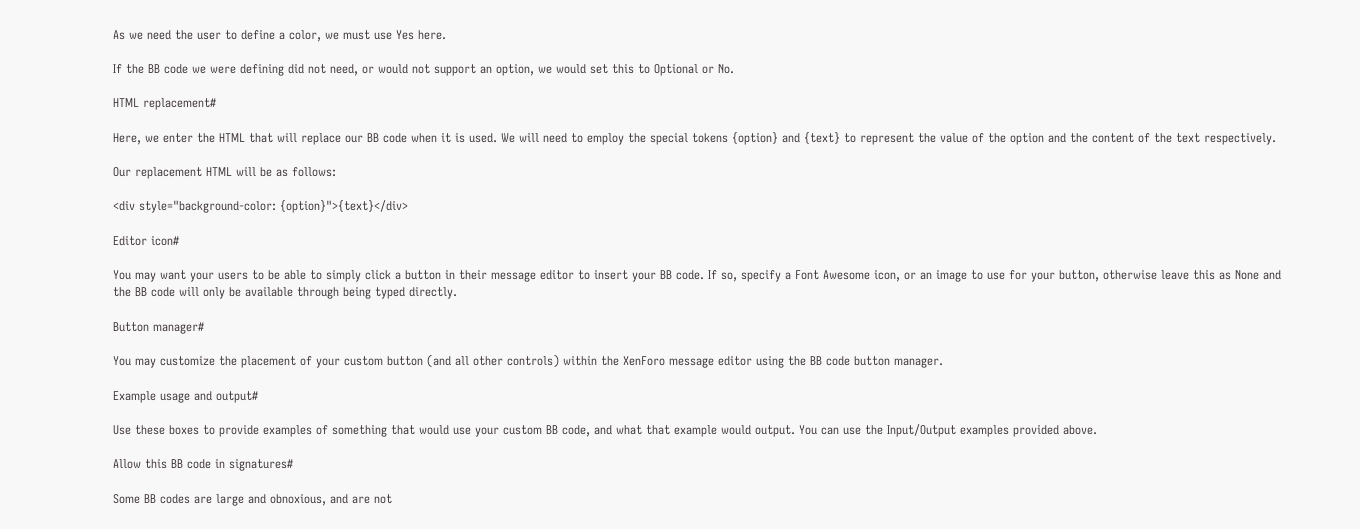As we need the user to define a color, we must use Yes here.

If the BB code we were defining did not need, or would not support an option, we would set this to Optional or No.

HTML replacement#

Here, we enter the HTML that will replace our BB code when it is used. We will need to employ the special tokens {option} and {text} to represent the value of the option and the content of the text respectively.

Our replacement HTML will be as follows:

<div style="background-color: {option}">{text}</div>

Editor icon#

You may want your users to be able to simply click a button in their message editor to insert your BB code. If so, specify a Font Awesome icon, or an image to use for your button, otherwise leave this as None and the BB code will only be available through being typed directly.

Button manager#

You may customize the placement of your custom button (and all other controls) within the XenForo message editor using the BB code button manager.

Example usage and output#

Use these boxes to provide examples of something that would use your custom BB code, and what that example would output. You can use the Input/Output examples provided above.

Allow this BB code in signatures#

Some BB codes are large and obnoxious, and are not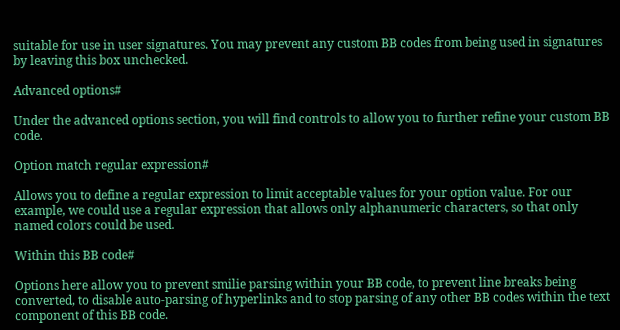suitable for use in user signatures. You may prevent any custom BB codes from being used in signatures by leaving this box unchecked.

Advanced options#

Under the advanced options section, you will find controls to allow you to further refine your custom BB code.

Option match regular expression#

Allows you to define a regular expression to limit acceptable values for your option value. For our example, we could use a regular expression that allows only alphanumeric characters, so that only named colors could be used.

Within this BB code#

Options here allow you to prevent smilie parsing within your BB code, to prevent line breaks being converted, to disable auto-parsing of hyperlinks and to stop parsing of any other BB codes within the text component of this BB code.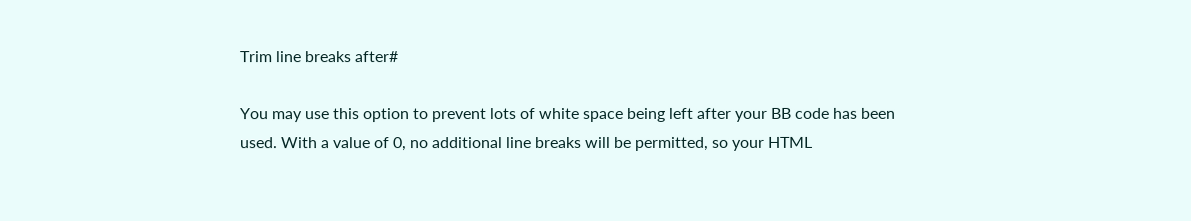Trim line breaks after#

You may use this option to prevent lots of white space being left after your BB code has been used. With a value of 0, no additional line breaks will be permitted, so your HTML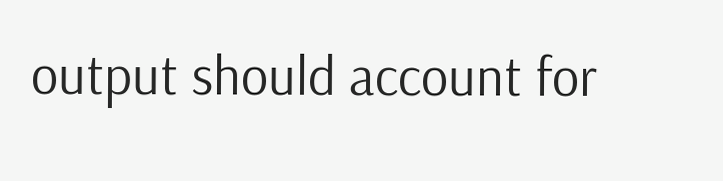output should account for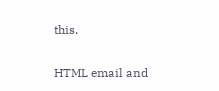this.

HTML email and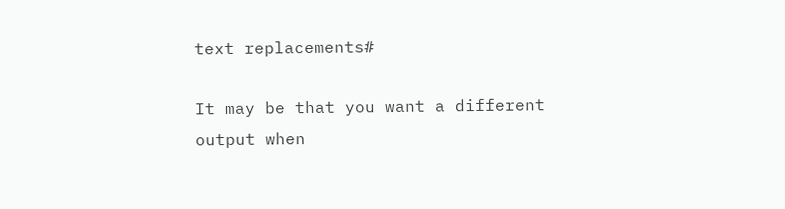text replacements#

It may be that you want a different output when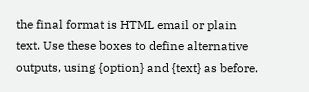the final format is HTML email or plain text. Use these boxes to define alternative outputs, using {option} and {text} as before.